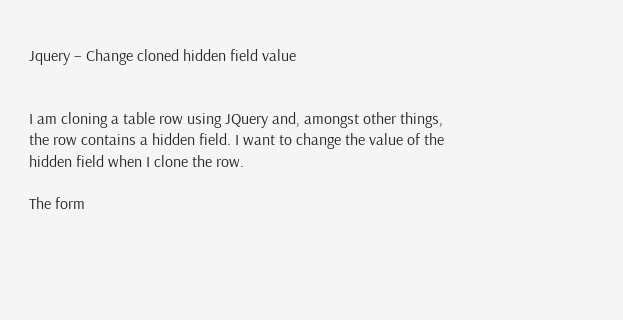Jquery – Change cloned hidden field value


I am cloning a table row using JQuery and, amongst other things, the row contains a hidden field. I want to change the value of the hidden field when I clone the row.

The form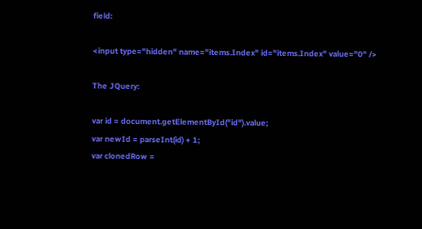field:

<input type="hidden" name="items.Index" id="items.Index" value="0" />

The JQuery:

var id = document.getElementById("id").value;
var newId = parseInt(id) + 1;
var clonedRow =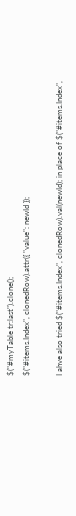$("#myTable tr:last").clone();
$("#items.Index", clonedRow).attr({ "value": newId });

I ahve also tried $("#items.Index", clonedRow).val(newId); in place of $("#items.Index",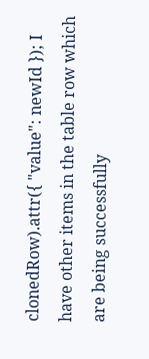clonedRow).attr({ "value": newId }); I have other items in the table row which are being successfully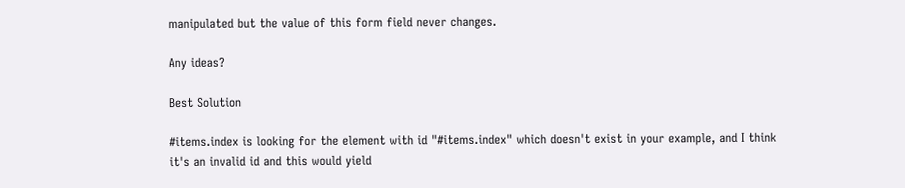manipulated but the value of this form field never changes.

Any ideas?

Best Solution

#items.index is looking for the element with id "#items.index" which doesn't exist in your example, and I think it's an invalid id and this would yield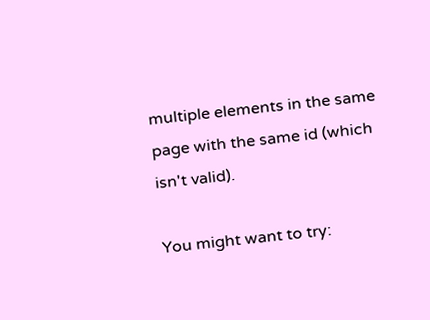multiple elements in the same page with the same id (which isn't valid).

You might want to try: